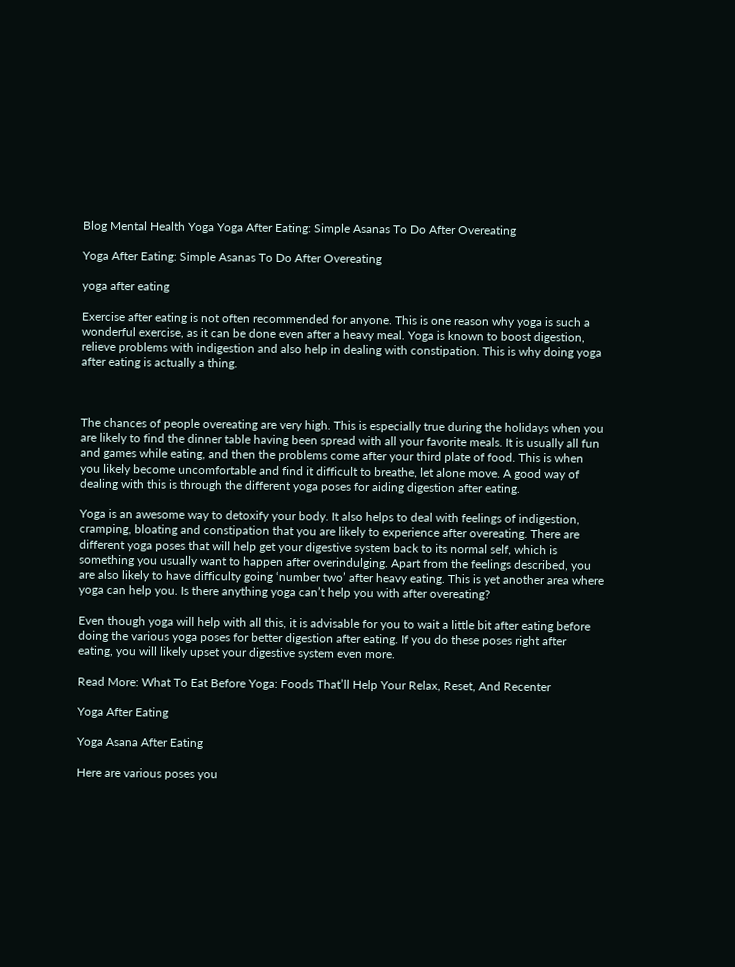Blog Mental Health Yoga Yoga After Eating: Simple Asanas To Do After Overeating

Yoga After Eating: Simple Asanas To Do After Overeating

yoga after eating

Exercise after eating is not often recommended for anyone. This is one reason why yoga is such a wonderful exercise, as it can be done even after a heavy meal. Yoga is known to boost digestion, relieve problems with indigestion and also help in dealing with constipation. This is why doing yoga after eating is actually a thing.



The chances of people overeating are very high. This is especially true during the holidays when you are likely to find the dinner table having been spread with all your favorite meals. It is usually all fun and games while eating, and then the problems come after your third plate of food. This is when you likely become uncomfortable and find it difficult to breathe, let alone move. A good way of dealing with this is through the different yoga poses for aiding digestion after eating.

Yoga is an awesome way to detoxify your body. It also helps to deal with feelings of indigestion, cramping, bloating and constipation that you are likely to experience after overeating. There are different yoga poses that will help get your digestive system back to its normal self, which is something you usually want to happen after overindulging. Apart from the feelings described, you are also likely to have difficulty going ‘number two’ after heavy eating. This is yet another area where yoga can help you. Is there anything yoga can’t help you with after overeating?

Even though yoga will help with all this, it is advisable for you to wait a little bit after eating before doing the various yoga poses for better digestion after eating. If you do these poses right after eating, you will likely upset your digestive system even more.

Read More: What To Eat Before Yoga: Foods That’ll Help Your Relax, Reset, And Recenter

Yoga After Eating

Yoga Asana After Eating

Here are various poses you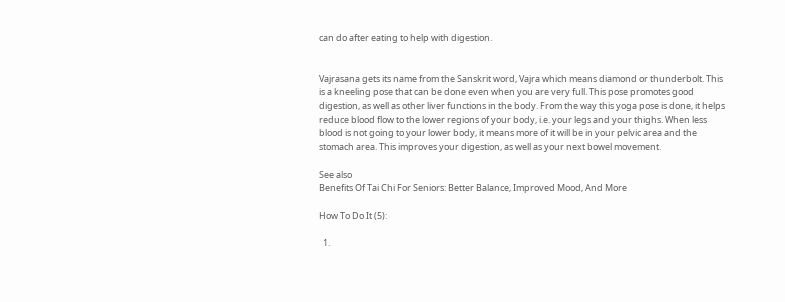can do after eating to help with digestion.


Vajrasana gets its name from the Sanskrit word, Vajra which means diamond or thunderbolt. This is a kneeling pose that can be done even when you are very full. This pose promotes good digestion, as well as other liver functions in the body. From the way this yoga pose is done, it helps reduce blood flow to the lower regions of your body, i.e. your legs and your thighs. When less blood is not going to your lower body, it means more of it will be in your pelvic area and the stomach area. This improves your digestion, as well as your next bowel movement.

See also
Benefits Of Tai Chi For Seniors: Better Balance, Improved Mood, And More

How To Do It (5):

  1.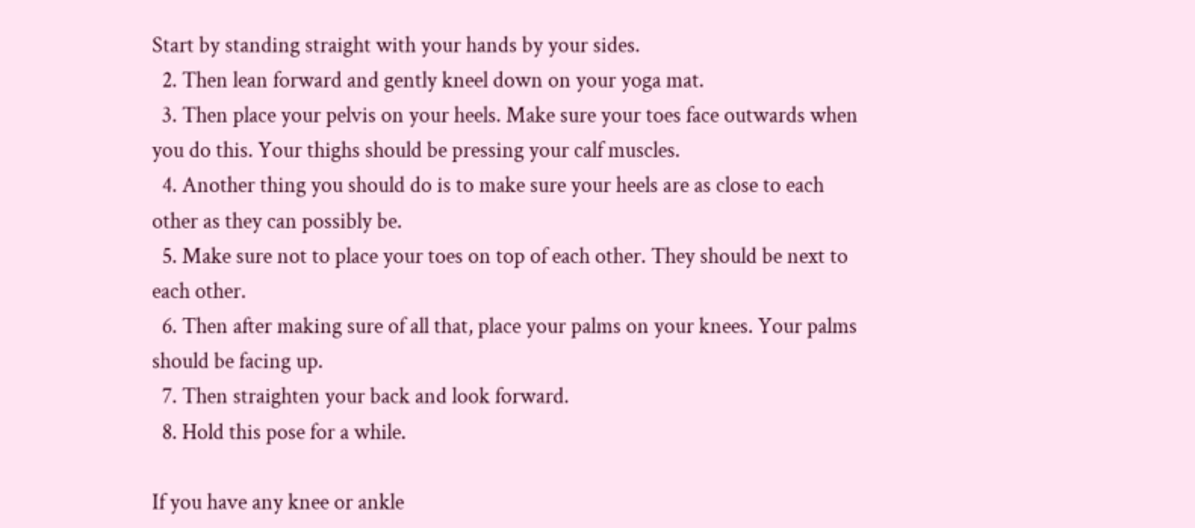Start by standing straight with your hands by your sides.
  2. Then lean forward and gently kneel down on your yoga mat.
  3. Then place your pelvis on your heels. Make sure your toes face outwards when you do this. Your thighs should be pressing your calf muscles.
  4. Another thing you should do is to make sure your heels are as close to each other as they can possibly be.
  5. Make sure not to place your toes on top of each other. They should be next to each other.
  6. Then after making sure of all that, place your palms on your knees. Your palms should be facing up.
  7. Then straighten your back and look forward.
  8. Hold this pose for a while.

If you have any knee or ankle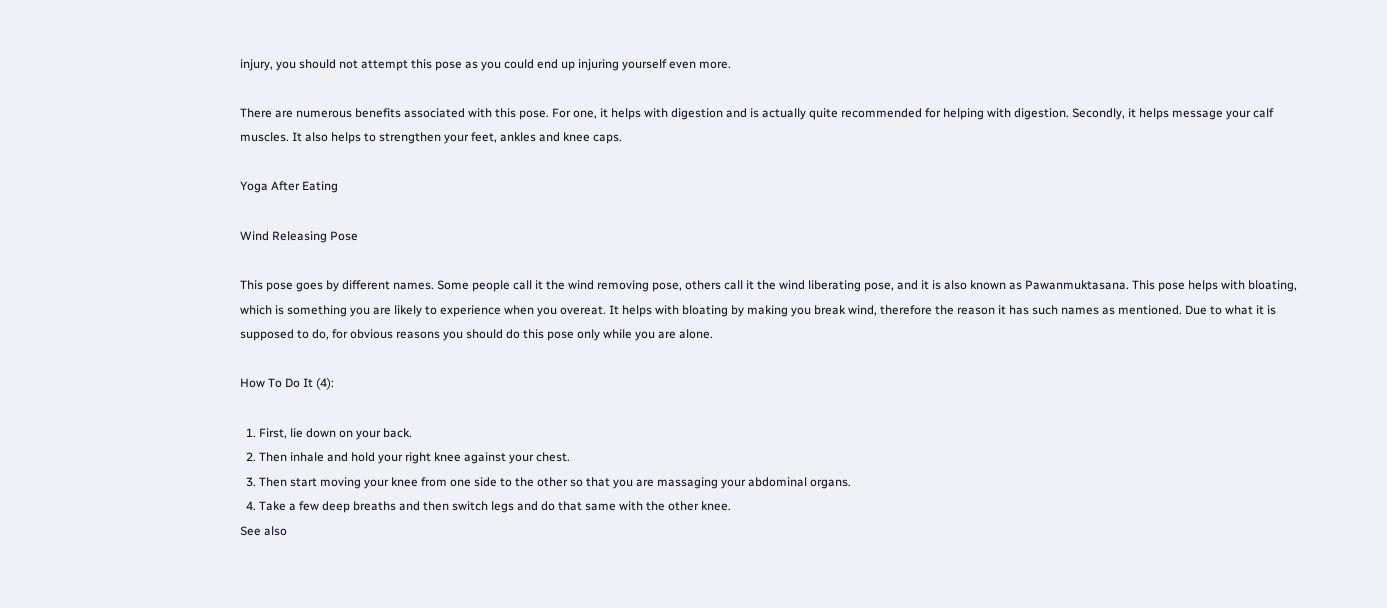injury, you should not attempt this pose as you could end up injuring yourself even more.

There are numerous benefits associated with this pose. For one, it helps with digestion and is actually quite recommended for helping with digestion. Secondly, it helps message your calf muscles. It also helps to strengthen your feet, ankles and knee caps.

Yoga After Eating

Wind Releasing Pose

This pose goes by different names. Some people call it the wind removing pose, others call it the wind liberating pose, and it is also known as Pawanmuktasana. This pose helps with bloating, which is something you are likely to experience when you overeat. It helps with bloating by making you break wind, therefore the reason it has such names as mentioned. Due to what it is supposed to do, for obvious reasons you should do this pose only while you are alone.

How To Do It (4):

  1. First, lie down on your back.
  2. Then inhale and hold your right knee against your chest.
  3. Then start moving your knee from one side to the other so that you are massaging your abdominal organs.
  4. Take a few deep breaths and then switch legs and do that same with the other knee.
See also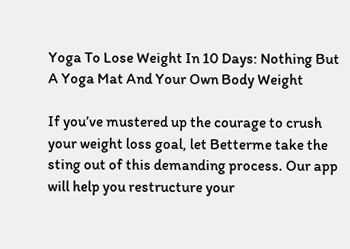Yoga To Lose Weight In 10 Days: Nothing But A Yoga Mat And Your Own Body Weight

If you’ve mustered up the courage to crush your weight loss goal, let Betterme take the sting out of this demanding process. Our app will help you restructure your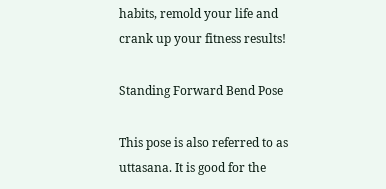habits, remold your life and crank up your fitness results!

Standing Forward Bend Pose

This pose is also referred to as uttasana. It is good for the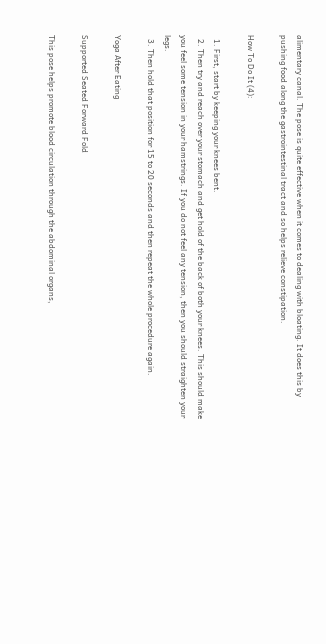alimentary canal. The pose is quite effective when it comes to dealing with bloating. It does this by pushing food along the gastrointestinal tract and so helps relieve constipation.

How To Do It (4):

  1. First, start by keeping your knees bent.
  2. Then try and reach over your stomach and get hold of the back of both your knees. This should make you feel some tension in your hamstrings. If you do not feel any tension, then you should straighten your legs.
  3. Then hold that position for 15 to 20 seconds and then repeat the whole procedure again.

Yoga After Eating

Supported Seated Forward Fold

This pose helps promote blood circulation through the abdominal organs,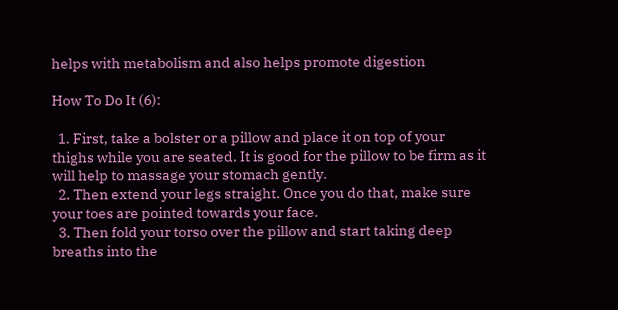helps with metabolism and also helps promote digestion

How To Do It (6):

  1. First, take a bolster or a pillow and place it on top of your thighs while you are seated. It is good for the pillow to be firm as it will help to massage your stomach gently.
  2. Then extend your legs straight. Once you do that, make sure your toes are pointed towards your face.
  3. Then fold your torso over the pillow and start taking deep breaths into the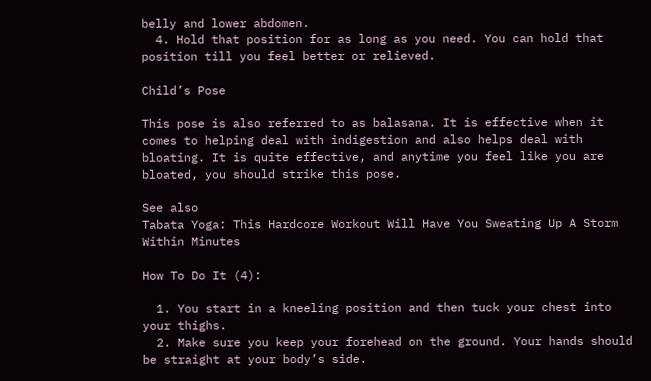belly and lower abdomen.
  4. Hold that position for as long as you need. You can hold that position till you feel better or relieved.

Child’s Pose

This pose is also referred to as balasana. It is effective when it comes to helping deal with indigestion and also helps deal with bloating. It is quite effective, and anytime you feel like you are bloated, you should strike this pose.

See also
Tabata Yoga: This Hardcore Workout Will Have You Sweating Up A Storm Within Minutes

How To Do It (4):

  1. You start in a kneeling position and then tuck your chest into your thighs.
  2. Make sure you keep your forehead on the ground. Your hands should be straight at your body’s side.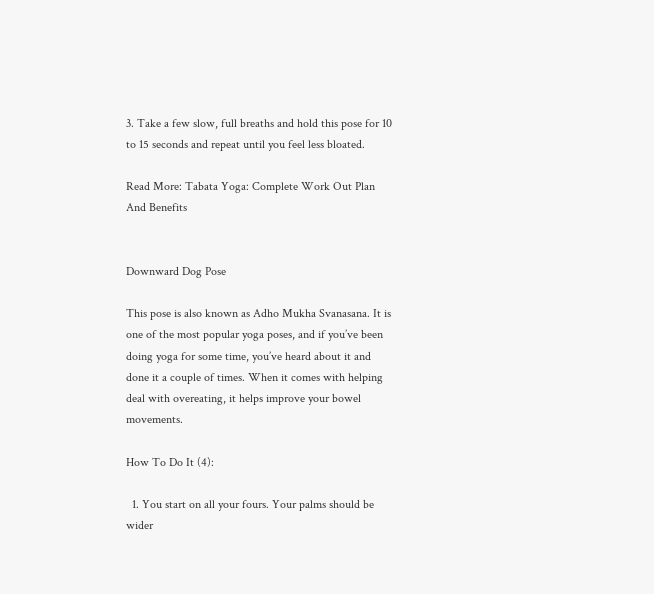3. Take a few slow, full breaths and hold this pose for 10 to 15 seconds and repeat until you feel less bloated.

Read More: Tabata Yoga: Complete Work Out Plan And Benefits


Downward Dog Pose

This pose is also known as Adho Mukha Svanasana. It is one of the most popular yoga poses, and if you’ve been doing yoga for some time, you’ve heard about it and done it a couple of times. When it comes with helping deal with overeating, it helps improve your bowel movements.

How To Do It (4):

  1. You start on all your fours. Your palms should be wider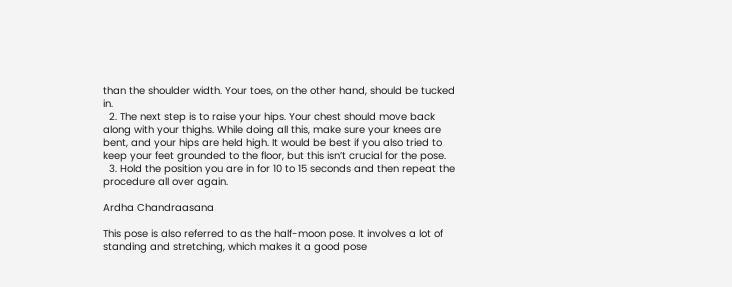than the shoulder width. Your toes, on the other hand, should be tucked in.
  2. The next step is to raise your hips. Your chest should move back along with your thighs. While doing all this, make sure your knees are bent, and your hips are held high. It would be best if you also tried to keep your feet grounded to the floor, but this isn’t crucial for the pose.
  3. Hold the position you are in for 10 to 15 seconds and then repeat the procedure all over again.

Ardha Chandraasana

This pose is also referred to as the half-moon pose. It involves a lot of standing and stretching, which makes it a good pose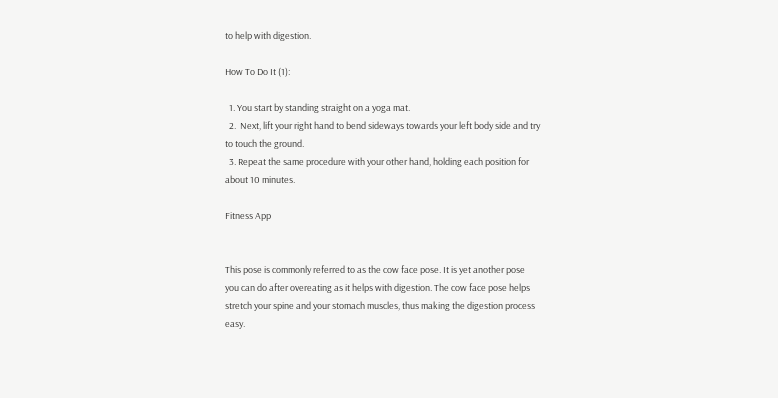to help with digestion.

How To Do It (1):

  1. You start by standing straight on a yoga mat.
  2.  Next, lift your right hand to bend sideways towards your left body side and try to touch the ground.
  3. Repeat the same procedure with your other hand, holding each position for about 10 minutes.

Fitness App


This pose is commonly referred to as the cow face pose. It is yet another pose you can do after overeating as it helps with digestion. The cow face pose helps stretch your spine and your stomach muscles, thus making the digestion process easy.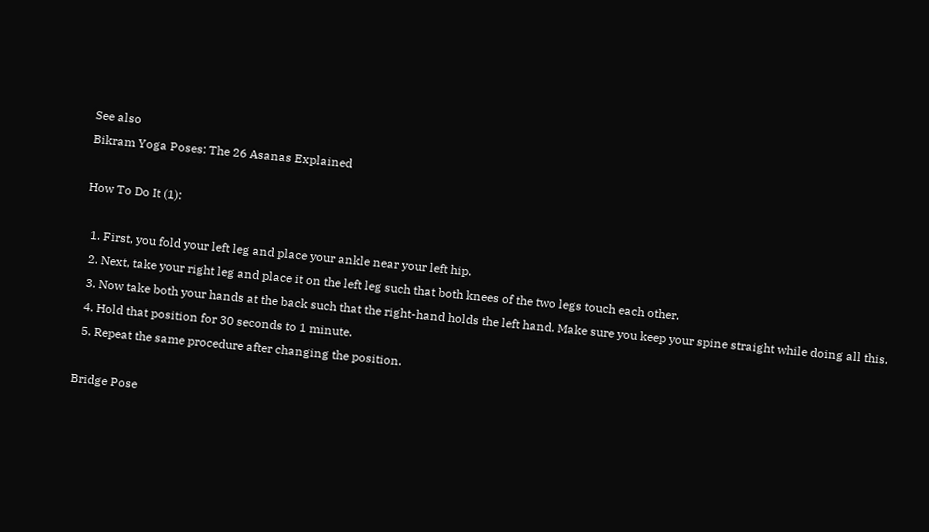See also
Bikram Yoga Poses: The 26 Asanas Explained

How To Do It (1):

  1. First, you fold your left leg and place your ankle near your left hip.
  2. Next, take your right leg and place it on the left leg such that both knees of the two legs touch each other.
  3. Now take both your hands at the back such that the right-hand holds the left hand. Make sure you keep your spine straight while doing all this.
  4. Hold that position for 30 seconds to 1 minute.
  5. Repeat the same procedure after changing the position.

Bridge Pose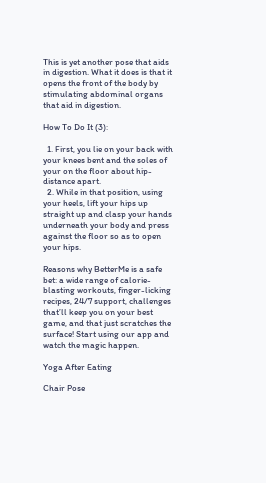This is yet another pose that aids in digestion. What it does is that it opens the front of the body by stimulating abdominal organs that aid in digestion.

How To Do It (3):

  1. First, you lie on your back with your knees bent and the soles of your on the floor about hip-distance apart.
  2. While in that position, using your heels, lift your hips up straight up and clasp your hands underneath your body and press against the floor so as to open your hips.

Reasons why BetterMe is a safe bet: a wide range of calorie-blasting workouts, finger-licking recipes, 24/7 support, challenges that’ll keep you on your best game, and that just scratches the surface! Start using our app and watch the magic happen.

Yoga After Eating

Chair Pose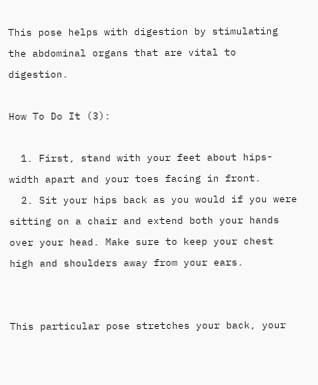This pose helps with digestion by stimulating the abdominal organs that are vital to digestion.

How To Do It (3):

  1. First, stand with your feet about hips-width apart and your toes facing in front.
  2. Sit your hips back as you would if you were sitting on a chair and extend both your hands over your head. Make sure to keep your chest high and shoulders away from your ears.


This particular pose stretches your back, your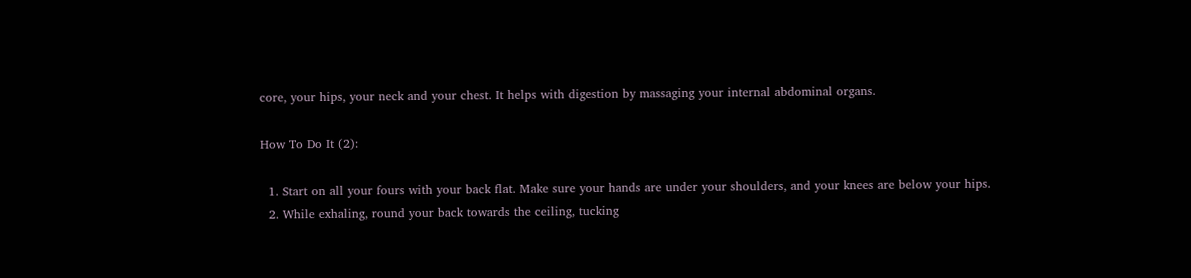core, your hips, your neck and your chest. It helps with digestion by massaging your internal abdominal organs.

How To Do It (2):

  1. Start on all your fours with your back flat. Make sure your hands are under your shoulders, and your knees are below your hips.
  2. While exhaling, round your back towards the ceiling, tucking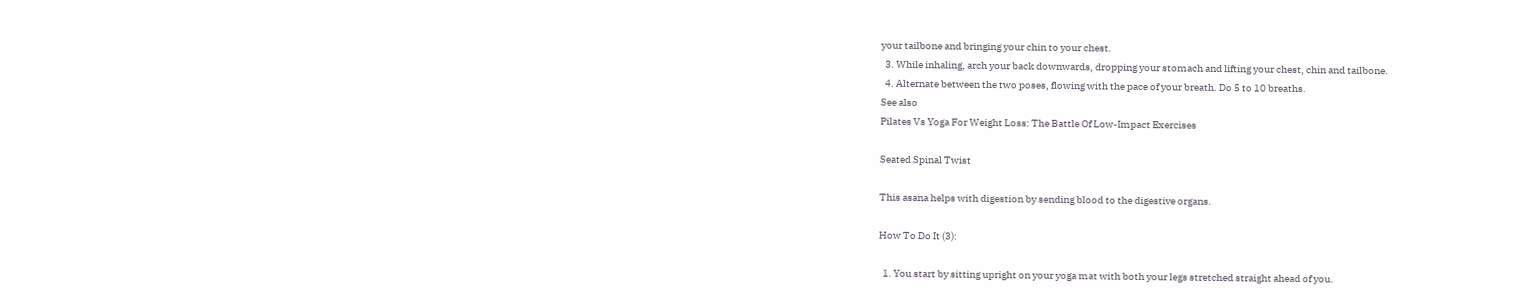your tailbone and bringing your chin to your chest.
  3. While inhaling, arch your back downwards, dropping your stomach and lifting your chest, chin and tailbone.
  4. Alternate between the two poses, flowing with the pace of your breath. Do 5 to 10 breaths.
See also
Pilates Vs Yoga For Weight Loss: The Battle Of Low-Impact Exercises

Seated Spinal Twist

This asana helps with digestion by sending blood to the digestive organs.

How To Do It (3):

  1. You start by sitting upright on your yoga mat with both your legs stretched straight ahead of you.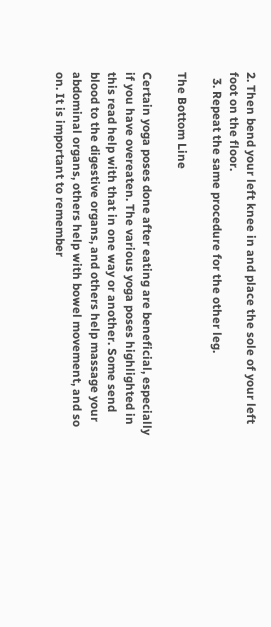2. Then bend your left knee in and place the sole of your left foot on the floor.
  3. Repeat the same procedure for the other leg.

The Bottom Line

Certain yoga poses done after eating are beneficial, especially if you have overeaten. The various yoga poses highlighted in this read help with that in one way or another. Some send blood to the digestive organs, and others help massage your abdominal organs, others help with bowel movement, and so on. It is important to remember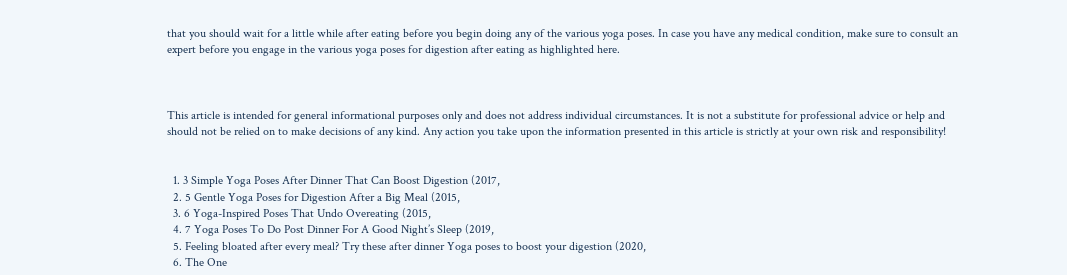that you should wait for a little while after eating before you begin doing any of the various yoga poses. In case you have any medical condition, make sure to consult an expert before you engage in the various yoga poses for digestion after eating as highlighted here.



This article is intended for general informational purposes only and does not address individual circumstances. It is not a substitute for professional advice or help and should not be relied on to make decisions of any kind. Any action you take upon the information presented in this article is strictly at your own risk and responsibility!


  1. 3 Simple Yoga Poses After Dinner That Can Boost Digestion (2017,
  2. 5 Gentle Yoga Poses for Digestion After a Big Meal (2015,
  3. 6 Yoga-Inspired Poses That Undo Overeating (2015,
  4. 7 Yoga Poses To Do Post Dinner For A Good Night’s Sleep (2019,
  5. Feeling bloated after every meal? Try these after dinner Yoga poses to boost your digestion (2020,
  6. The One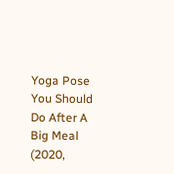Yoga Pose You Should Do After A Big Meal (2020,